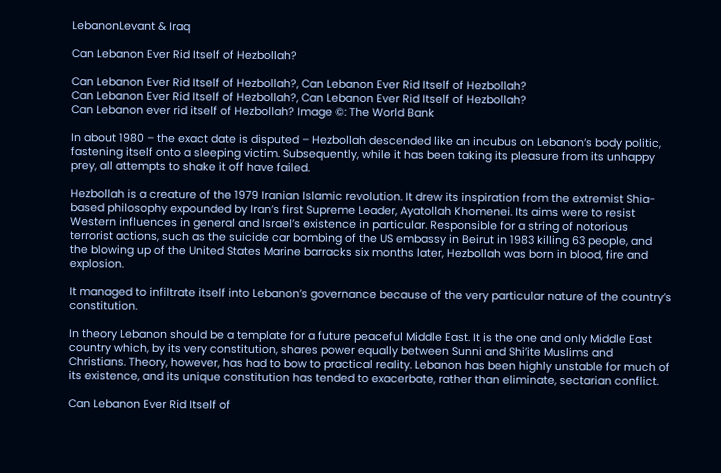LebanonLevant & Iraq

Can Lebanon Ever Rid Itself of Hezbollah?

Can Lebanon Ever Rid Itself of Hezbollah?, Can Lebanon Ever Rid Itself of Hezbollah?
Can Lebanon Ever Rid Itself of Hezbollah?, Can Lebanon Ever Rid Itself of Hezbollah?
Can Lebanon ever rid itself of Hezbollah? Image ©: The World Bank

In about 1980 – the exact date is disputed – Hezbollah descended like an incubus on Lebanon’s body politic, fastening itself onto a sleeping victim. Subsequently, while it has been taking its pleasure from its unhappy prey, all attempts to shake it off have failed.

Hezbollah is a creature of the 1979 Iranian Islamic revolution. It drew its inspiration from the extremist Shia-based philosophy expounded by Iran’s first Supreme Leader, Ayatollah Khomenei. Its aims were to resist Western influences in general and Israel’s existence in particular. Responsible for a string of notorious terrorist actions, such as the suicide car bombing of the US embassy in Beirut in 1983 killing 63 people, and the blowing up of the United States Marine barracks six months later, Hezbollah was born in blood, fire and explosion.

It managed to infiltrate itself into Lebanon’s governance because of the very particular nature of the country’s constitution.

In theory Lebanon should be a template for a future peaceful Middle East. It is the one and only Middle East country which, by its very constitution, shares power equally between Sunni and Shi’ite Muslims and Christians. Theory, however, has had to bow to practical reality. Lebanon has been highly unstable for much of its existence, and its unique constitution has tended to exacerbate, rather than eliminate, sectarian conflict.

Can Lebanon Ever Rid Itself of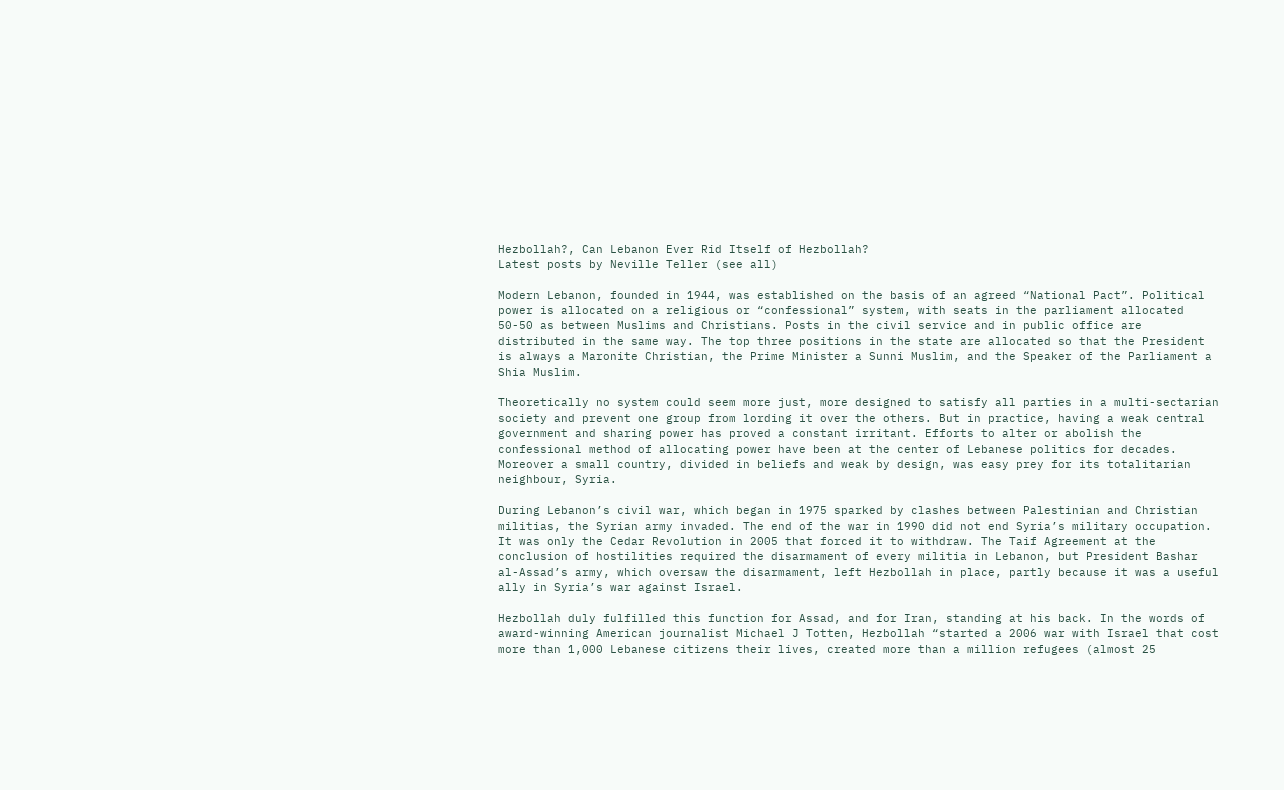Hezbollah?, Can Lebanon Ever Rid Itself of Hezbollah?
Latest posts by Neville Teller (see all)

Modern Lebanon, founded in 1944, was established on the basis of an agreed “National Pact”. Political power is allocated on a religious or “confessional” system, with seats in the parliament allocated 50-50 as between Muslims and Christians. Posts in the civil service and in public office are distributed in the same way. The top three positions in the state are allocated so that the President is always a Maronite Christian, the Prime Minister a Sunni Muslim, and the Speaker of the Parliament a Shia Muslim.

Theoretically no system could seem more just, more designed to satisfy all parties in a multi-sectarian society and prevent one group from lording it over the others. But in practice, having a weak central government and sharing power has proved a constant irritant. Efforts to alter or abolish the confessional method of allocating power have been at the center of Lebanese politics for decades. Moreover a small country, divided in beliefs and weak by design, was easy prey for its totalitarian neighbour, Syria.

During Lebanon’s civil war, which began in 1975 sparked by clashes between Palestinian and Christian militias, the Syrian army invaded. The end of the war in 1990 did not end Syria’s military occupation. It was only the Cedar Revolution in 2005 that forced it to withdraw. The Taif Agreement at the conclusion of hostilities required the disarmament of every militia in Lebanon, but President Bashar al-Assad’s army, which oversaw the disarmament, left Hezbollah in place, partly because it was a useful ally in Syria’s war against Israel.

Hezbollah duly fulfilled this function for Assad, and for Iran, standing at his back. In the words of award-winning American journalist Michael J Totten, Hezbollah “started a 2006 war with Israel that cost more than 1,000 Lebanese citizens their lives, created more than a million refugees (almost 25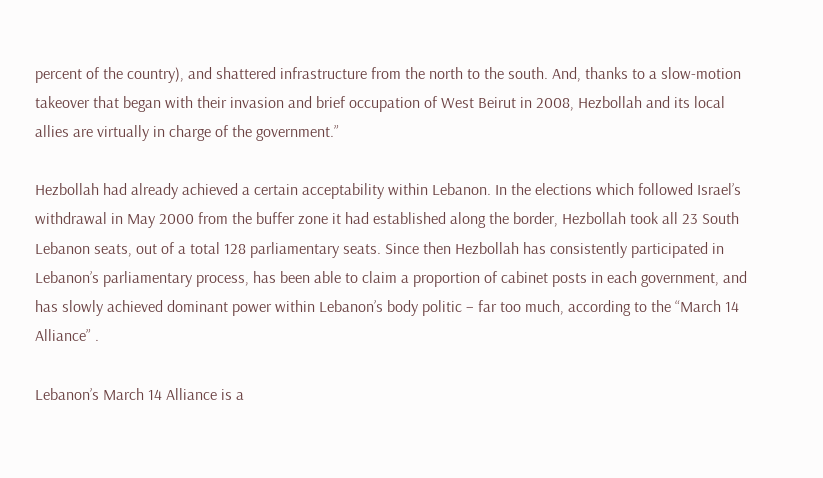percent of the country), and shattered infrastructure from the north to the south. And, thanks to a slow-motion takeover that began with their invasion and brief occupation of West Beirut in 2008, Hezbollah and its local allies are virtually in charge of the government.”

Hezbollah had already achieved a certain acceptability within Lebanon. In the elections which followed Israel’s withdrawal in May 2000 from the buffer zone it had established along the border, Hezbollah took all 23 South Lebanon seats, out of a total 128 parliamentary seats. Since then Hezbollah has consistently participated in Lebanon’s parliamentary process, has been able to claim a proportion of cabinet posts in each government, and has slowly achieved dominant power within Lebanon’s body politic – far too much, according to the “March 14 Alliance” .

Lebanon’s March 14 Alliance is a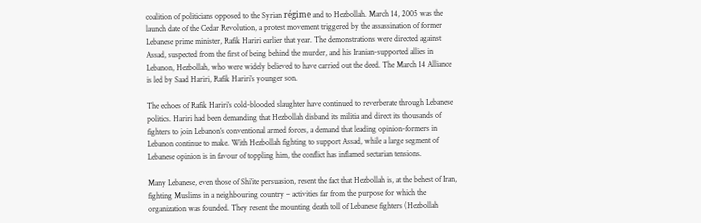coalition of politicians opposed to the Syrian régime and to Hezbollah. March 14, 2005 was the launch date of the Cedar Revolution, a protest movement triggered by the assassination of former Lebanese prime minister, Rafik Hariri earlier that year. The demonstrations were directed against Assad, suspected from the first of being behind the murder, and his Iranian-supported allies in Lebanon, Hezbollah, who were widely believed to have carried out the deed. The March 14 Alliance is led by Saad Hariri, Rafik Hariri’s younger son.

The echoes of Rafik Hariri’s cold-blooded slaughter have continued to reverberate through Lebanese politics. Hariri had been demanding that Hezbollah disband its militia and direct its thousands of fighters to join Lebanon’s conventional armed forces, a demand that leading opinion-formers in Lebanon continue to make. With Hezbollah fighting to support Assad, while a large segment of Lebanese opinion is in favour of toppling him, the conflict has inflamed sectarian tensions.

Many Lebanese, even those of Shi’ite persuasion, resent the fact that Hezbollah is, at the behest of Iran, fighting Muslims in a neighbouring country – activities far from the purpose for which the organization was founded. They resent the mounting death toll of Lebanese fighters (Hezbollah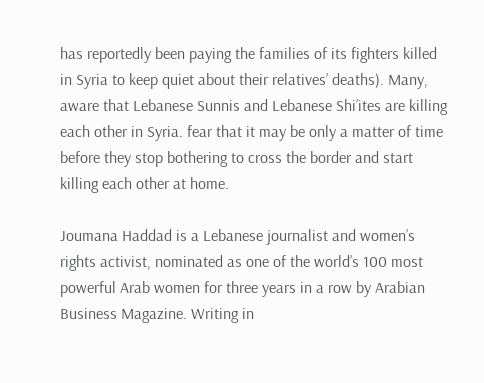has reportedly been paying the families of its fighters killed in Syria to keep quiet about their relatives’ deaths). Many, aware that Lebanese Sunnis and Lebanese Shi’ites are killing each other in Syria. fear that it may be only a matter of time before they stop bothering to cross the border and start killing each other at home.

Joumana Haddad is a Lebanese journalist and women’s rights activist, nominated as one of the world’s 100 most powerful Arab women for three years in a row by Arabian Business Magazine. Writing in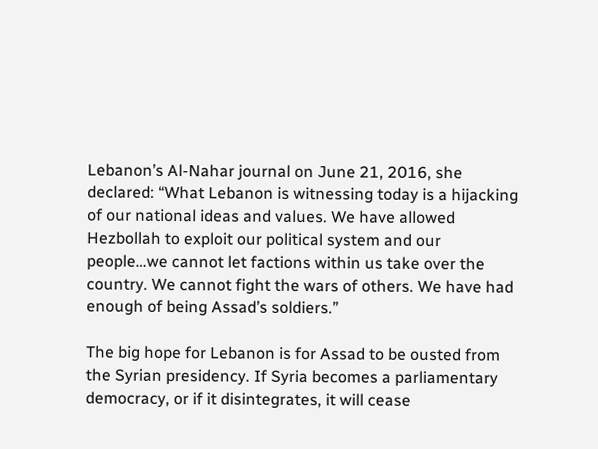Lebanon’s Al-Nahar journal on June 21, 2016, she declared: “What Lebanon is witnessing today is a hijacking of our national ideas and values. We have allowed Hezbollah to exploit our political system and our people…we cannot let factions within us take over the country. We cannot fight the wars of others. We have had enough of being Assad’s soldiers.”

The big hope for Lebanon is for Assad to be ousted from the Syrian presidency. If Syria becomes a parliamentary democracy, or if it disintegrates, it will cease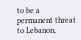to be a permanent threat to Lebanon,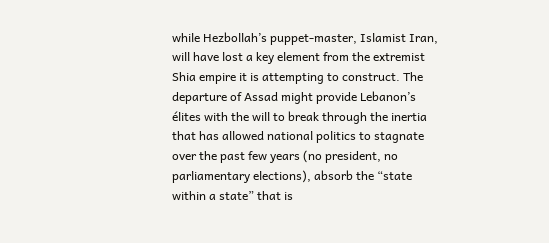while Hezbollah’s puppet-master, Islamist Iran, will have lost a key element from the extremist Shia empire it is attempting to construct. The departure of Assad might provide Lebanon’s élites with the will to break through the inertia that has allowed national politics to stagnate over the past few years (no president, no parliamentary elections), absorb the “state within a state” that is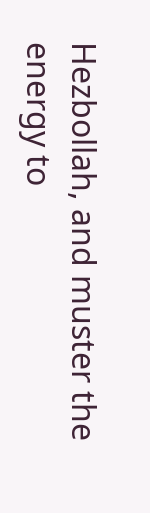Hezbollah, and muster the energy to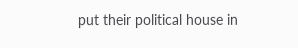put their political house in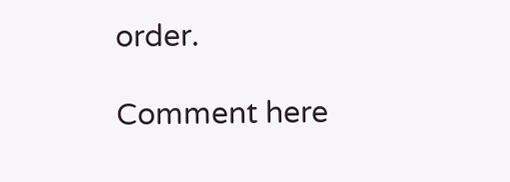order.

Comment here